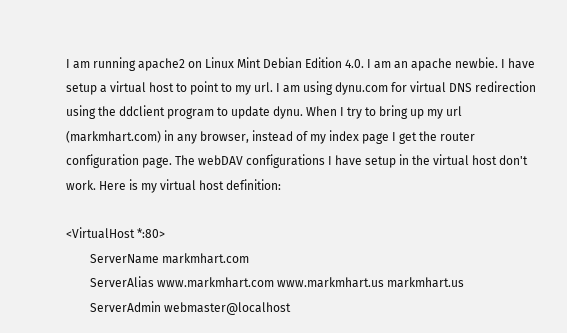I am running apache2 on Linux Mint Debian Edition 4.0. I am an apache newbie. I have setup a virtual host to point to my url. I am using dynu.com for virtual DNS redirection using the ddclient program to update dynu. When I try to bring up my url (markmhart.com) in any browser, instead of my index page I get the router configuration page. The webDAV configurations I have setup in the virtual host don't work. Here is my virtual host definition:

<VirtualHost *:80>
        ServerName markmhart.com
        ServerAlias www.markmhart.com www.markmhart.us markmhart.us
        ServerAdmin webmaster@localhost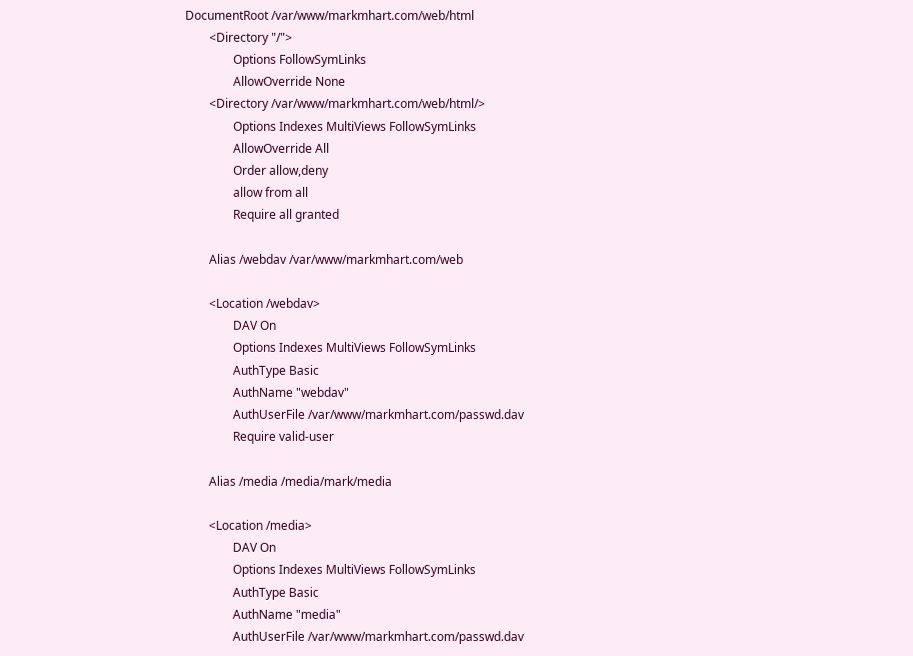DocumentRoot /var/www/markmhart.com/web/html
        <Directory "/">
                Options FollowSymLinks
                AllowOverride None
        <Directory /var/www/markmhart.com/web/html/>
                Options Indexes MultiViews FollowSymLinks
                AllowOverride All
                Order allow,deny
                allow from all
                Require all granted

        Alias /webdav /var/www/markmhart.com/web

        <Location /webdav>
                DAV On
                Options Indexes MultiViews FollowSymLinks
                AuthType Basic
                AuthName "webdav"
                AuthUserFile /var/www/markmhart.com/passwd.dav
                Require valid-user

        Alias /media /media/mark/media

        <Location /media>
                DAV On
                Options Indexes MultiViews FollowSymLinks
                AuthType Basic
                AuthName "media"
                AuthUserFile /var/www/markmhart.com/passwd.dav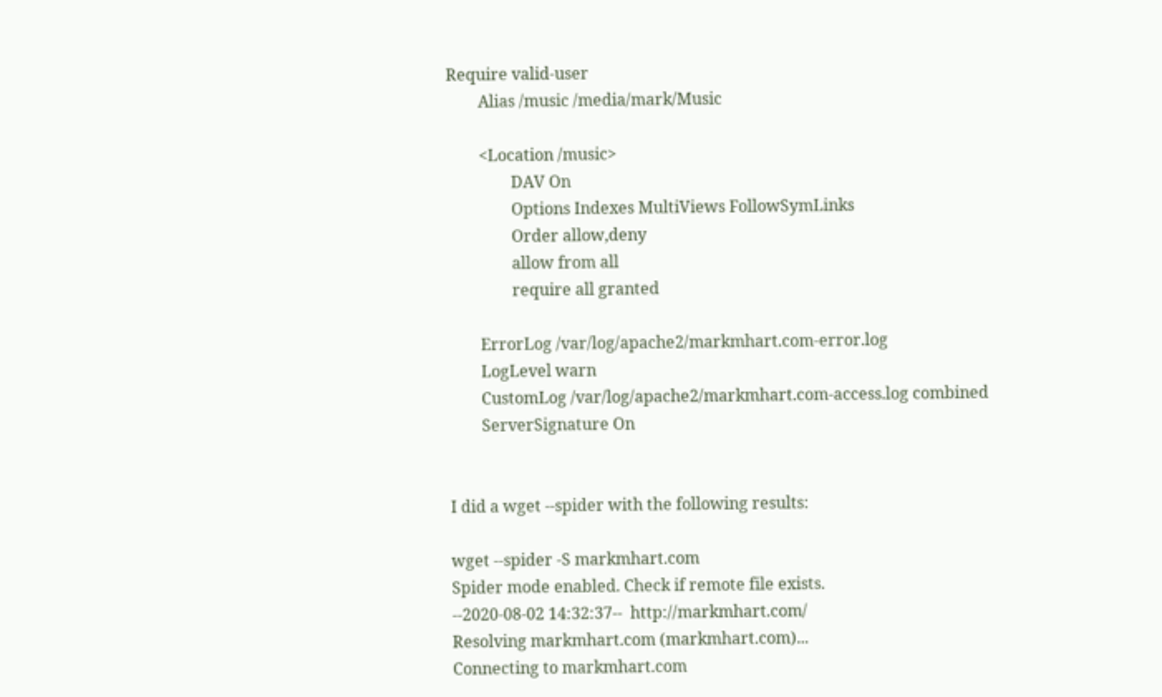Require valid-user
        Alias /music /media/mark/Music

        <Location /music>
                DAV On
                Options Indexes MultiViews FollowSymLinks
                Order allow,deny
                allow from all
                require all granted

        ErrorLog /var/log/apache2/markmhart.com-error.log
        LogLevel warn
        CustomLog /var/log/apache2/markmhart.com-access.log combined
        ServerSignature On


I did a wget --spider with the following results:

wget --spider -S markmhart.com
Spider mode enabled. Check if remote file exists.
--2020-08-02 14:32:37--  http://markmhart.com/
Resolving markmhart.com (markmhart.com)...
Connecting to markmhart.com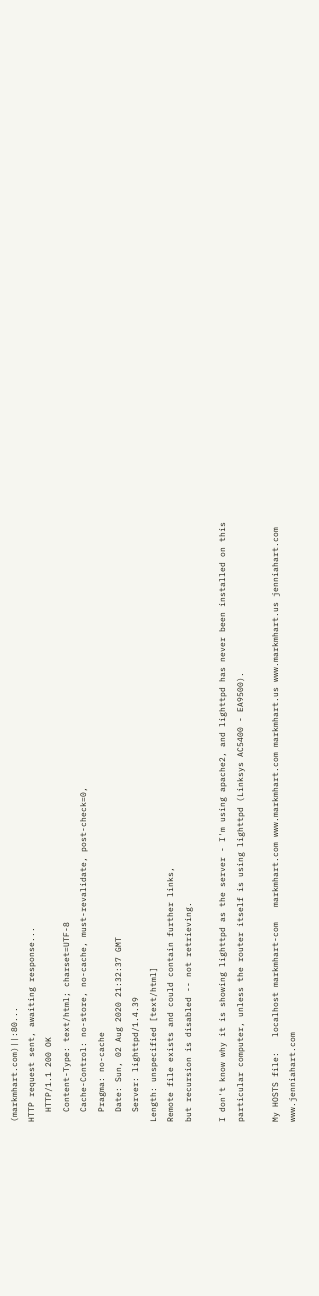(markmhart.com)||:80...
HTTP request sent, awaiting response...
  HTTP/1.1 200 OK
  Content-Type: text/html; charset=UTF-8
  Cache-Control: no-store, no-cache, must-revalidate, post-check=0,
  Pragma: no-cache
  Date: Sun, 02 Aug 2020 21:32:37 GMT
  Server: lighttpd/1.4.39
Length: unspecified [text/html]
Remote file exists and could contain further links,
but recursion is disabled -- not retrieving.

I don't know why it is showing lighttpd as the server - I'm using apache2, and lighttpd has never been installed on this particular computer, unless the router itself is using lighttpd (Linksys AC5400 - EA9500).

My HOSTS file:   localhost markmhart-com   markmhart.com www.markmhart.com markmhart.us www.markmhart.us jenniahart.com www.jenniahart.com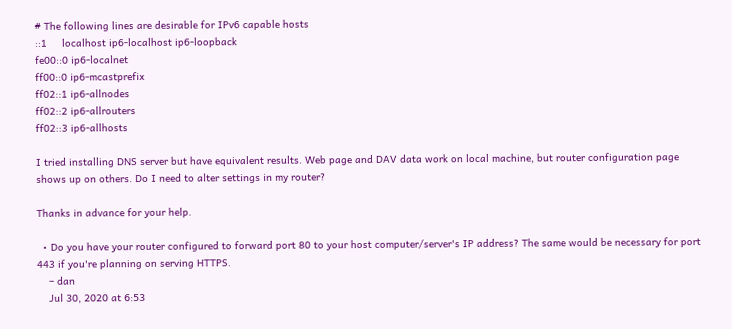# The following lines are desirable for IPv6 capable hosts
::1     localhost ip6-localhost ip6-loopback
fe00::0 ip6-localnet
ff00::0 ip6-mcastprefix
ff02::1 ip6-allnodes
ff02::2 ip6-allrouters
ff02::3 ip6-allhosts

I tried installing DNS server but have equivalent results. Web page and DAV data work on local machine, but router configuration page shows up on others. Do I need to alter settings in my router?

Thanks in advance for your help.

  • Do you have your router configured to forward port 80 to your host computer/server's IP address? The same would be necessary for port 443 if you're planning on serving HTTPS.
    – dan
    Jul 30, 2020 at 6:53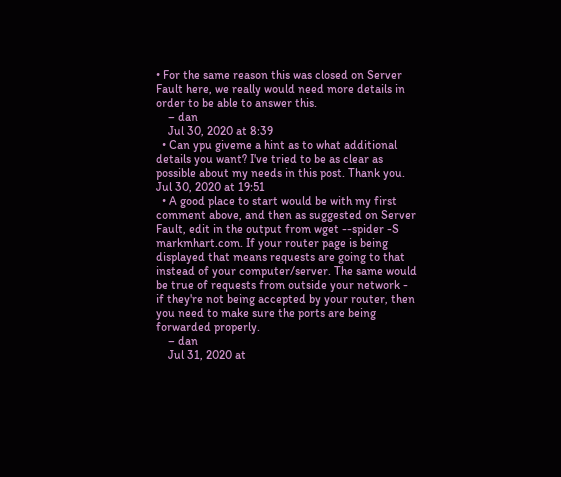• For the same reason this was closed on Server Fault here, we really would need more details in order to be able to answer this.
    – dan
    Jul 30, 2020 at 8:39
  • Can ypu giveme a hint as to what additional details you want? I've tried to be as clear as possible about my needs in this post. Thank you. Jul 30, 2020 at 19:51
  • A good place to start would be with my first comment above, and then as suggested on Server Fault, edit in the output from wget --spider -S markmhart.com. If your router page is being displayed that means requests are going to that instead of your computer/server. The same would be true of requests from outside your network - if they're not being accepted by your router, then you need to make sure the ports are being forwarded properly.
    – dan
    Jul 31, 2020 at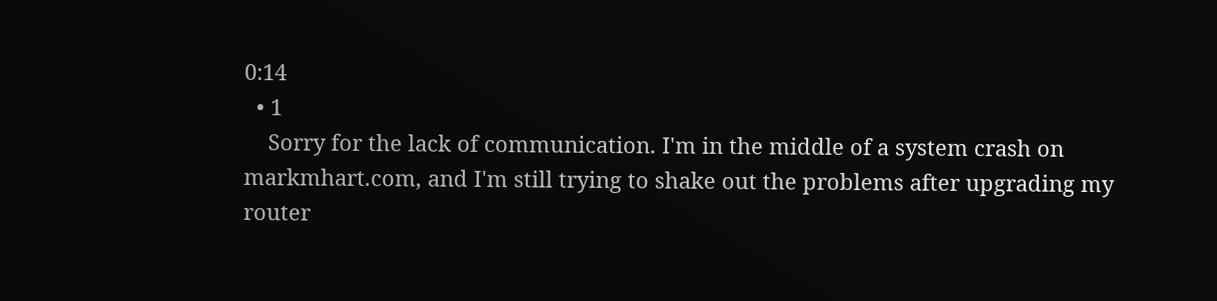0:14
  • 1
    Sorry for the lack of communication. I'm in the middle of a system crash on markmhart.com, and I'm still trying to shake out the problems after upgrading my router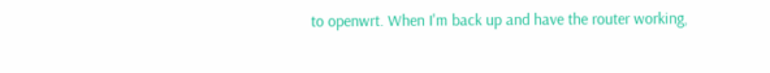to openwrt. When I'm back up and have the router working,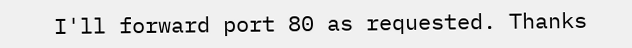I'll forward port 80 as requested. Thanks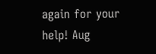again for your help! Aug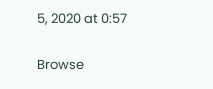5, 2020 at 0:57


Browse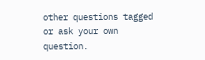other questions tagged or ask your own question.